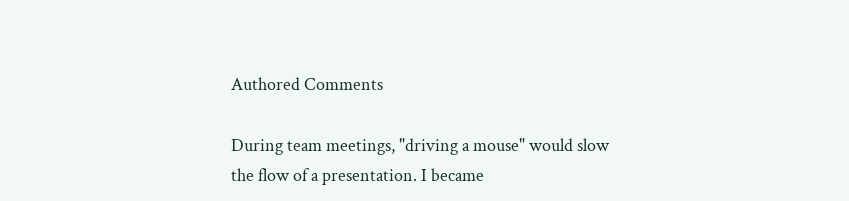Authored Comments

During team meetings, "driving a mouse" would slow the flow of a presentation. I became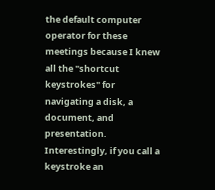the default computer operator for these meetings because I knew all the "shortcut keystrokes" for navigating a disk, a document, and presentation. Interestingly, if you call a keystroke an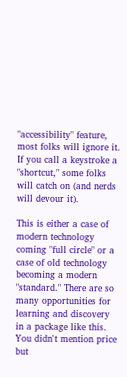"accessibility" feature, most folks will ignore it. If you call a keystroke a "shortcut," some folks will catch on (and nerds will devour it).

This is either a case of modern technology coming "full circle" or a case of old technology becoming a modern "standard." There are so many opportunities for learning and discovery in a package like this. You didn't mention price but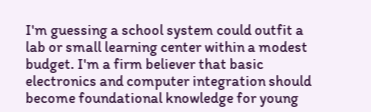I'm guessing a school system could outfit a lab or small learning center within a modest budget. I'm a firm believer that basic electronics and computer integration should become foundational knowledge for young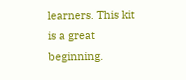learners. This kit is a great beginning.